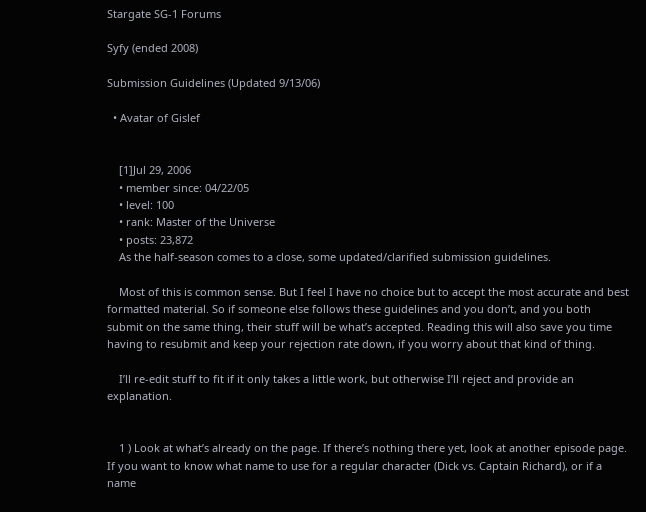Stargate SG-1 Forums

Syfy (ended 2008)

Submission Guidelines (Updated 9/13/06)

  • Avatar of Gislef


    [1]Jul 29, 2006
    • member since: 04/22/05
    • level: 100
    • rank: Master of the Universe
    • posts: 23,872
    As the half-season comes to a close, some updated/clarified submission guidelines.

    Most of this is common sense. But I feel I have no choice but to accept the most accurate and best formatted material. So if someone else follows these guidelines and you don’t, and you both submit on the same thing, their stuff will be what’s accepted. Reading this will also save you time having to resubmit and keep your rejection rate down, if you worry about that kind of thing.

    I’ll re-edit stuff to fit if it only takes a little work, but otherwise I’ll reject and provide an explanation.


    1 ) Look at what’s already on the page. If there’s nothing there yet, look at another episode page. If you want to know what name to use for a regular character (Dick vs. Captain Richard), or if a name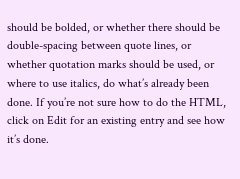should be bolded, or whether there should be double-spacing between quote lines, or whether quotation marks should be used, or where to use italics, do what’s already been done. If you’re not sure how to do the HTML, click on Edit for an existing entry and see how it’s done.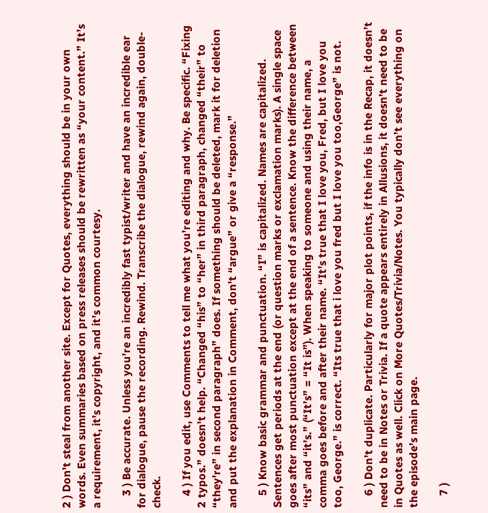2 ) Don’t steal from another site. Except for Quotes, everything should be in your own words. Even summaries based on press releases should be rewritten as “your content.” It’s a requirement, it’s copyright, and it’s common courtesy.

    3 ) Be accurate. Unless you’re an incredibly fast typist/writer and have an incredible ear for dialogue, pause the recording. Rewind. Transcribe the dialogue, rewind again, double-check.

    4 ) If you edit, use Comments to tell me what you’re editing and why. Be specific. “Fixing 2 typos.” doesn't help. “Changed “his” to “her” in third paragraph, changed “their” to “they’re” in second paragraph” does. If something should be deleted, mark it for deletion and put the explanation in Comment, don’t “argue” or give a “response.”

    5 ) Know basic grammar and punctuation. “I” is capitalized. Names are capitalized. Sentences get periods at the end (or question marks or exclamation marks). A single space goes after most punctuation except at the end of a sentence. Know the difference between “its” and “it’s.” (“It’s” = “It is”). When speaking to someone and using their name, a comma goes before and after their name. “It’s true that I love you, Fred, but I love you too, George.” is correct. “Its true that i love you fred but I love you too,George” is not.

    6 ) Don’t duplicate. Particularly for major plot points, if the info is in the Recap, it doesn’t need to be in Notes or Trivia. If a quote appears entirely in Allusions, it doesn’t need to be in Quotes as well. Click on More Quotes/Trivia/Notes. You typically don’t see everything on the episode’s main page.

    7 )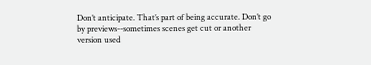Don’t anticipate. That’s part of being accurate. Don’t go by previews--sometimes scenes get cut or another version used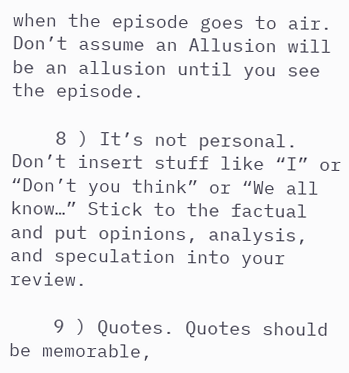when the episode goes to air. Don’t assume an Allusion will be an allusion until you see the episode.

    8 ) It’s not personal. Don’t insert stuff like “I” or “Don’t you think” or “We all know…” Stick to the factual and put opinions, analysis, and speculation into your review.

    9 ) Quotes. Quotes should be memorable,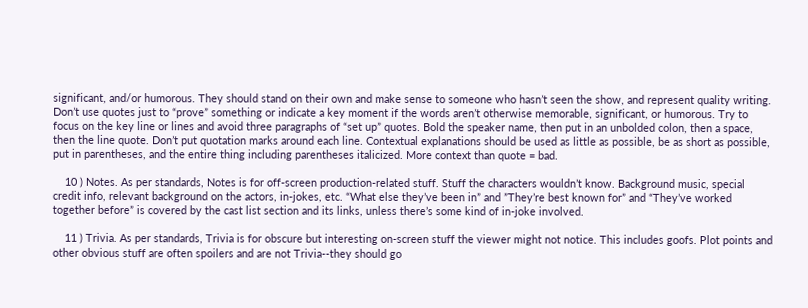significant, and/or humorous. They should stand on their own and make sense to someone who hasn’t seen the show, and represent quality writing. Don’t use quotes just to “prove” something or indicate a key moment if the words aren’t otherwise memorable, significant, or humorous. Try to focus on the key line or lines and avoid three paragraphs of “set up” quotes. Bold the speaker name, then put in an unbolded colon, then a space, then the line quote. Don’t put quotation marks around each line. Contextual explanations should be used as little as possible, be as short as possible, put in parentheses, and the entire thing including parentheses italicized. More context than quote = bad.

    10 ) Notes. As per standards, Notes is for off-screen production-related stuff. Stuff the characters wouldn’t know. Background music, special credit info, relevant background on the actors, in-jokes, etc. “What else they’ve been in” and ”They’re best known for” and “They’ve worked together before” is covered by the cast list section and its links, unless there’s some kind of in-joke involved.

    11 ) Trivia. As per standards, Trivia is for obscure but interesting on-screen stuff the viewer might not notice. This includes goofs. Plot points and other obvious stuff are often spoilers and are not Trivia--they should go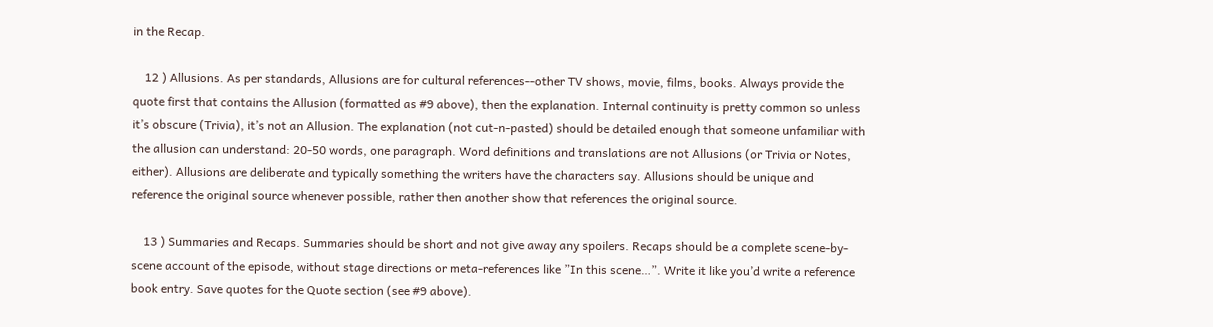in the Recap.

    12 ) Allusions. As per standards, Allusions are for cultural references--other TV shows, movie, films, books. Always provide the quote first that contains the Allusion (formatted as #9 above), then the explanation. Internal continuity is pretty common so unless it’s obscure (Trivia), it’s not an Allusion. The explanation (not cut-n-pasted) should be detailed enough that someone unfamiliar with the allusion can understand: 20-50 words, one paragraph. Word definitions and translations are not Allusions (or Trivia or Notes, either). Allusions are deliberate and typically something the writers have the characters say. Allusions should be unique and reference the original source whenever possible, rather then another show that references the original source.

    13 ) Summaries and Recaps. Summaries should be short and not give away any spoilers. Recaps should be a complete scene-by-scene account of the episode, without stage directions or meta-references like ”In this scene…”. Write it like you’d write a reference book entry. Save quotes for the Quote section (see #9 above).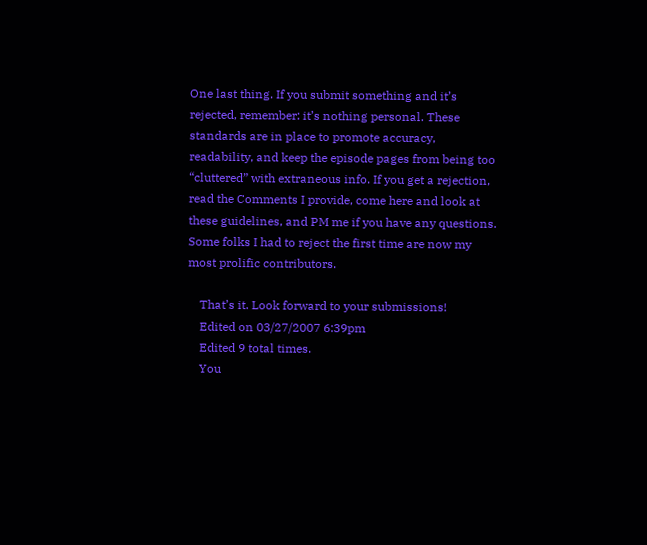One last thing. If you submit something and it’s rejected, remember: it’s nothing personal. These standards are in place to promote accuracy, readability, and keep the episode pages from being too “cluttered” with extraneous info. If you get a rejection, read the Comments I provide, come here and look at these guidelines, and PM me if you have any questions. Some folks I had to reject the first time are now my most prolific contributors.

    That’s it. Look forward to your submissions!
    Edited on 03/27/2007 6:39pm
    Edited 9 total times.
    You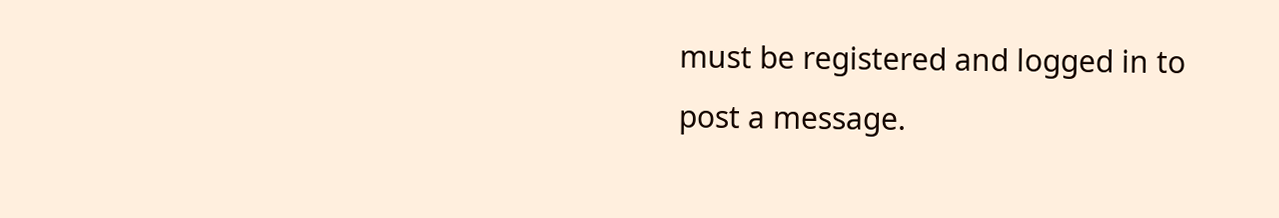must be registered and logged in to post a message.